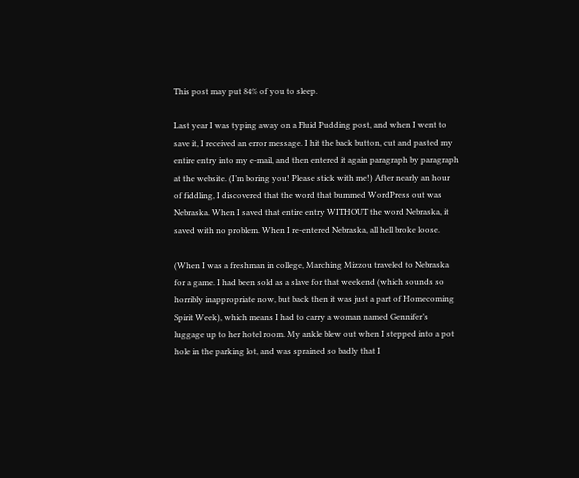This post may put 84% of you to sleep.

Last year I was typing away on a Fluid Pudding post, and when I went to save it, I received an error message. I hit the back button, cut and pasted my entire entry into my e-mail, and then entered it again paragraph by paragraph at the website. (I’m boring you! Please stick with me!) After nearly an hour of fiddling, I discovered that the word that bummed WordPress out was Nebraska. When I saved that entire entry WITHOUT the word Nebraska, it saved with no problem. When I re-entered Nebraska, all hell broke loose.

(When I was a freshman in college, Marching Mizzou traveled to Nebraska for a game. I had been sold as a slave for that weekend (which sounds so horribly inappropriate now, but back then it was just a part of Homecoming Spirit Week), which means I had to carry a woman named Gennifer’s luggage up to her hotel room. My ankle blew out when I stepped into a pot hole in the parking lot, and was sprained so badly that I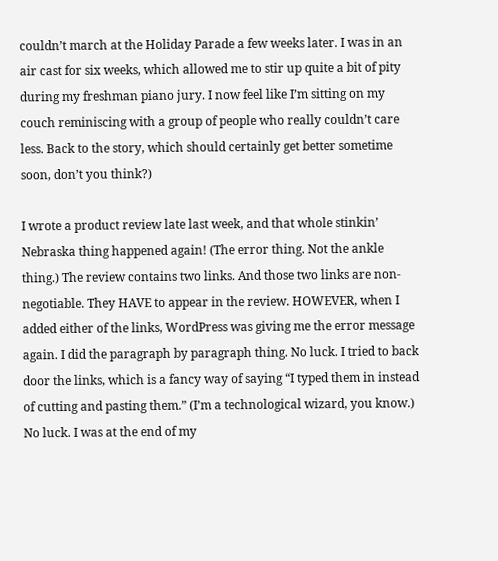couldn’t march at the Holiday Parade a few weeks later. I was in an air cast for six weeks, which allowed me to stir up quite a bit of pity during my freshman piano jury. I now feel like I’m sitting on my couch reminiscing with a group of people who really couldn’t care less. Back to the story, which should certainly get better sometime soon, don’t you think?)

I wrote a product review late last week, and that whole stinkin’ Nebraska thing happened again! (The error thing. Not the ankle thing.) The review contains two links. And those two links are non-negotiable. They HAVE to appear in the review. HOWEVER, when I added either of the links, WordPress was giving me the error message again. I did the paragraph by paragraph thing. No luck. I tried to back door the links, which is a fancy way of saying “I typed them in instead of cutting and pasting them.” (I’m a technological wizard, you know.) No luck. I was at the end of my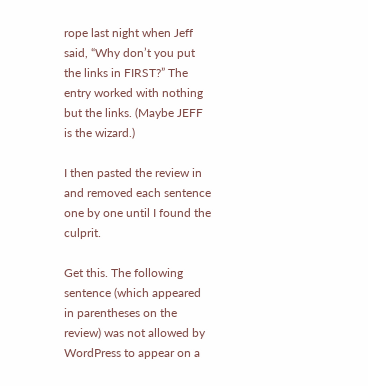rope last night when Jeff said, “Why don’t you put the links in FIRST?” The entry worked with nothing but the links. (Maybe JEFF is the wizard.)

I then pasted the review in and removed each sentence one by one until I found the culprit.

Get this. The following sentence (which appeared in parentheses on the review) was not allowed by WordPress to appear on a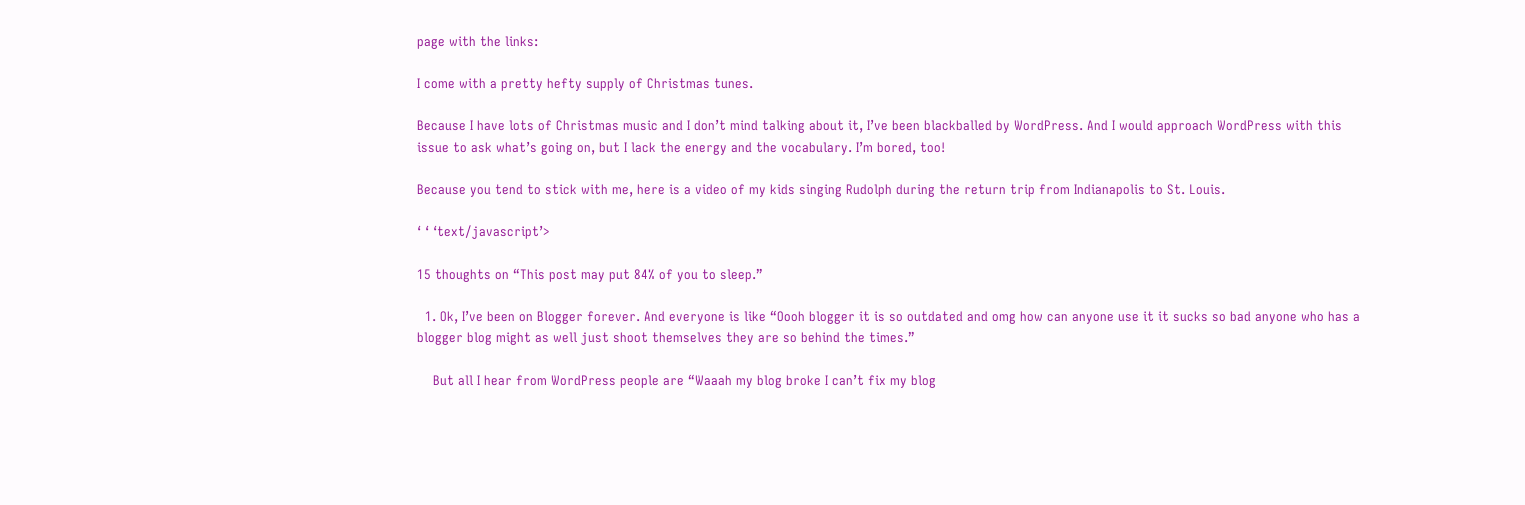page with the links:

I come with a pretty hefty supply of Christmas tunes.

Because I have lots of Christmas music and I don’t mind talking about it, I’ve been blackballed by WordPress. And I would approach WordPress with this issue to ask what’s going on, but I lack the energy and the vocabulary. I’m bored, too!

Because you tend to stick with me, here is a video of my kids singing Rudolph during the return trip from Indianapolis to St. Louis.

‘ ‘ ‘text/javascript’>

15 thoughts on “This post may put 84% of you to sleep.”

  1. Ok, I’ve been on Blogger forever. And everyone is like “Oooh blogger it is so outdated and omg how can anyone use it it sucks so bad anyone who has a blogger blog might as well just shoot themselves they are so behind the times.”

    But all I hear from WordPress people are “Waaah my blog broke I can’t fix my blog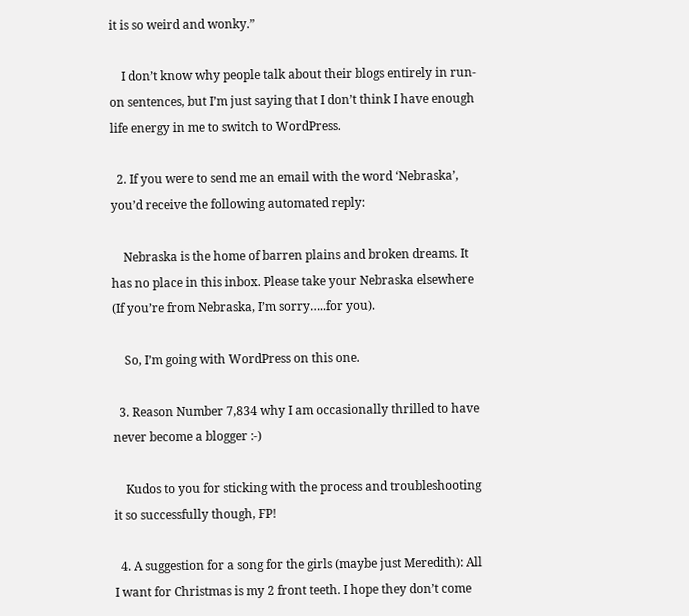it is so weird and wonky.”

    I don’t know why people talk about their blogs entirely in run-on sentences, but I’m just saying that I don’t think I have enough life energy in me to switch to WordPress.

  2. If you were to send me an email with the word ‘Nebraska’, you’d receive the following automated reply:

    Nebraska is the home of barren plains and broken dreams. It has no place in this inbox. Please take your Nebraska elsewhere (If you’re from Nebraska, I’m sorry…..for you).

    So, I’m going with WordPress on this one.

  3. Reason Number 7,834 why I am occasionally thrilled to have never become a blogger :-)

    Kudos to you for sticking with the process and troubleshooting it so successfully though, FP!

  4. A suggestion for a song for the girls (maybe just Meredith): All I want for Christmas is my 2 front teeth. I hope they don’t come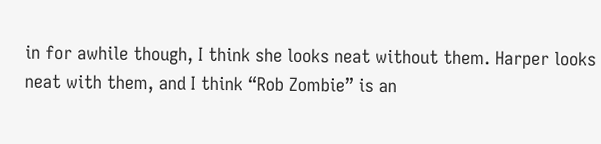in for awhile though, I think she looks neat without them. Harper looks neat with them, and I think “Rob Zombie” is an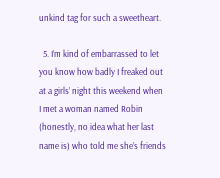unkind tag for such a sweetheart.

  5. I’m kind of embarrassed to let you know how badly I freaked out at a girls’ night this weekend when I met a woman named Robin (honestly, no idea what her last name is) who told me she’s friends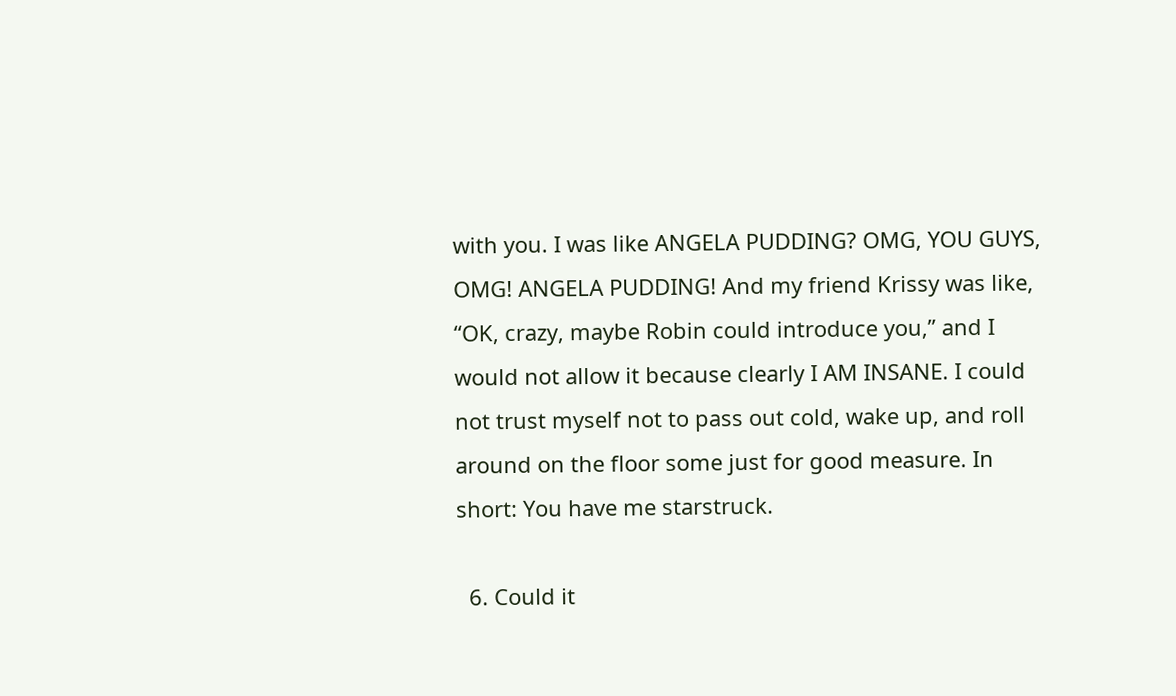with you. I was like ANGELA PUDDING? OMG, YOU GUYS, OMG! ANGELA PUDDING! And my friend Krissy was like, “OK, crazy, maybe Robin could introduce you,” and I would not allow it because clearly I AM INSANE. I could not trust myself not to pass out cold, wake up, and roll around on the floor some just for good measure. In short: You have me starstruck.

  6. Could it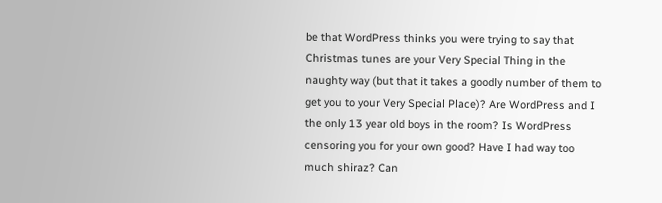be that WordPress thinks you were trying to say that Christmas tunes are your Very Special Thing in the naughty way (but that it takes a goodly number of them to get you to your Very Special Place)? Are WordPress and I the only 13 year old boys in the room? Is WordPress censoring you for your own good? Have I had way too much shiraz? Can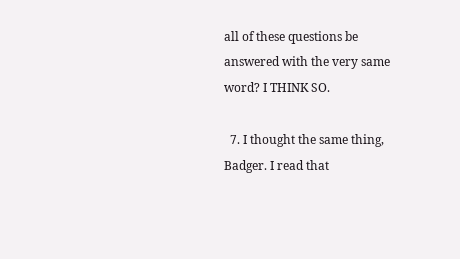all of these questions be answered with the very same word? I THINK SO.

  7. I thought the same thing, Badger. I read that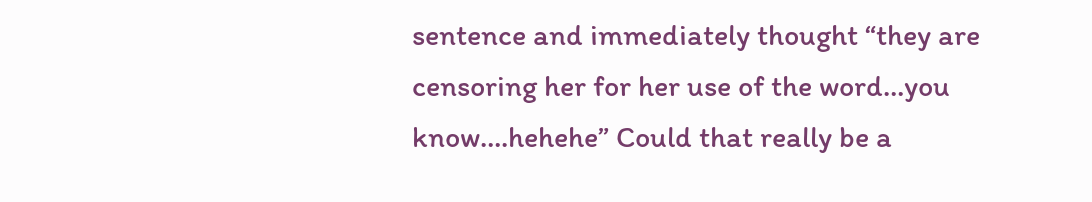sentence and immediately thought “they are censoring her for her use of the word…you know….hehehe” Could that really be a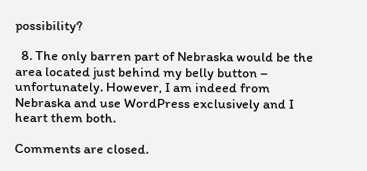possibility?

  8. The only barren part of Nebraska would be the area located just behind my belly button – unfortunately. However, I am indeed from Nebraska and use WordPress exclusively and I heart them both.

Comments are closed.